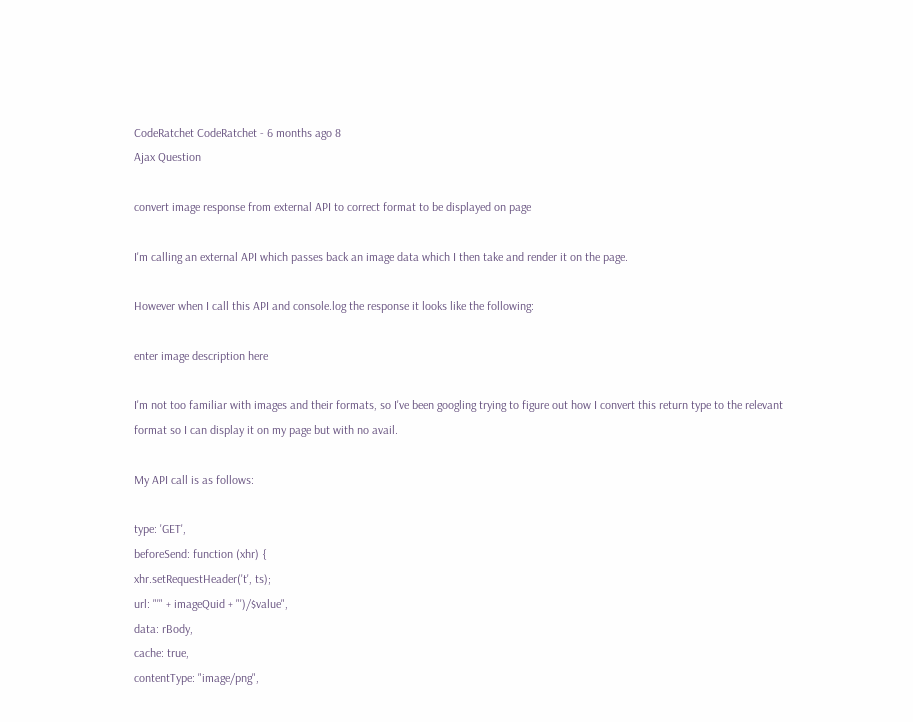CodeRatchet CodeRatchet - 6 months ago 8
Ajax Question

convert image response from external API to correct format to be displayed on page

I'm calling an external API which passes back an image data which I then take and render it on the page.

However when I call this API and console.log the response it looks like the following:

enter image description here

I'm not too familiar with images and their formats, so I've been googling trying to figure out how I convert this return type to the relevant format so I can display it on my page but with no avail.

My API call is as follows:

type: 'GET',
beforeSend: function (xhr) {
xhr.setRequestHeader('t', ts);
url: "'" + imageQuid + "')/$value",
data: rBody,
cache: true,
contentType: "image/png",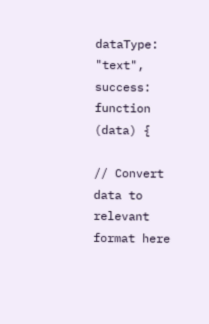dataType: "text",
success: function (data) {

// Convert data to relevant format here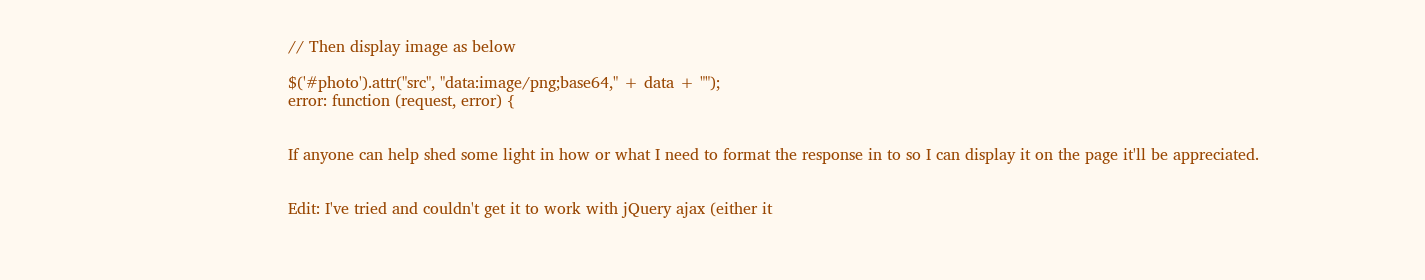// Then display image as below

$('#photo').attr("src", "data:image/png;base64," + data + "");
error: function (request, error) {


If anyone can help shed some light in how or what I need to format the response in to so I can display it on the page it'll be appreciated.


Edit: I've tried and couldn't get it to work with jQuery ajax (either it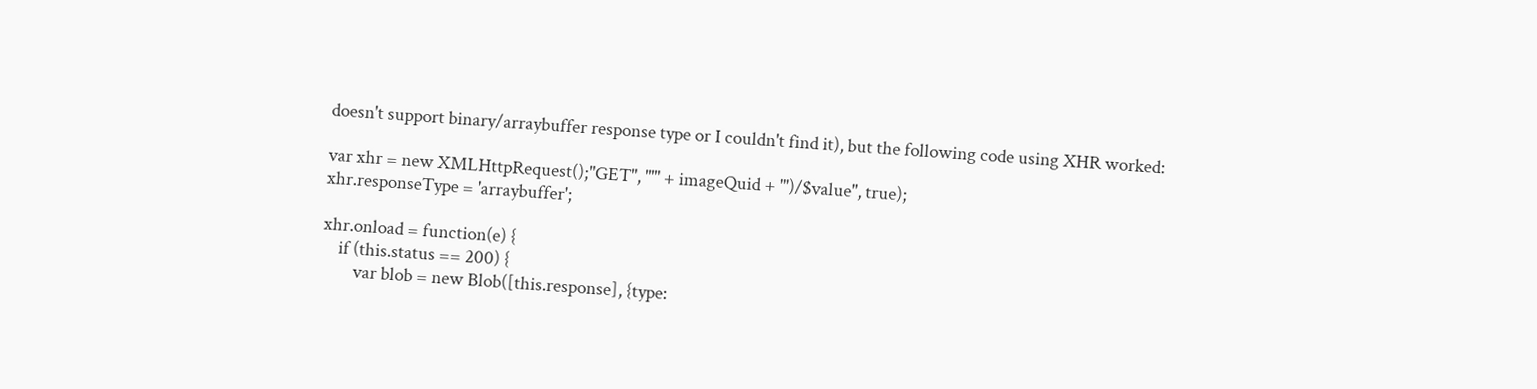doesn't support binary/arraybuffer response type or I couldn't find it), but the following code using XHR worked:

var xhr = new XMLHttpRequest();"GET", "'" + imageQuid + "')/$value", true);
xhr.responseType = 'arraybuffer';

xhr.onload = function(e) {
    if (this.status == 200) {
        var blob = new Blob([this.response], {type: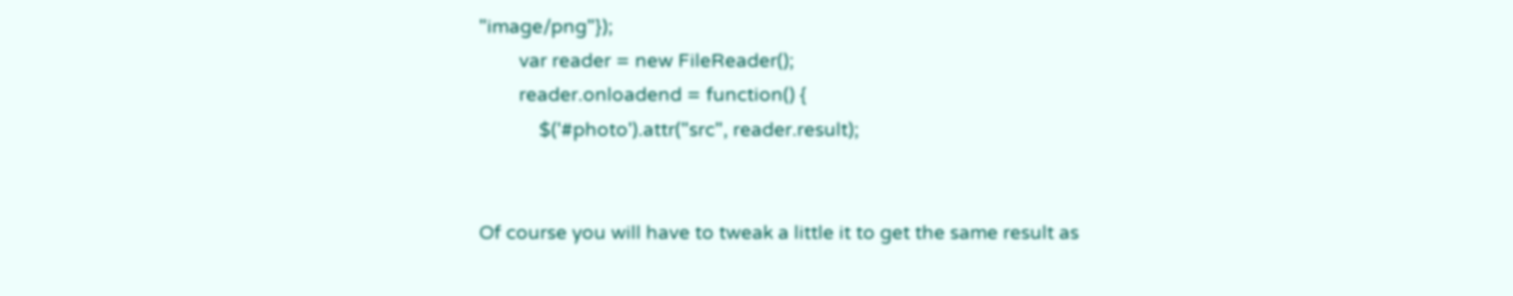"image/png"});
        var reader = new FileReader();
        reader.onloadend = function() {
            $('#photo').attr("src", reader.result);


Of course you will have to tweak a little it to get the same result as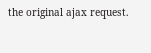the original ajax request.